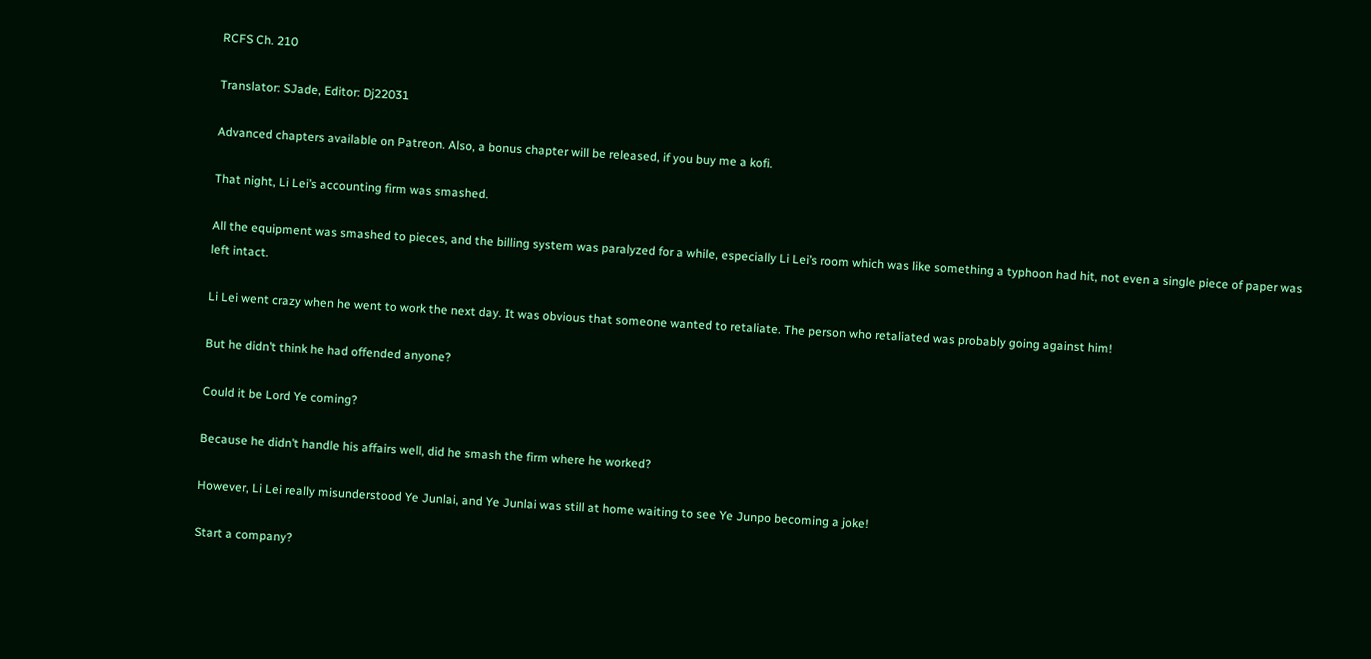RCFS Ch. 210

Translator: SJade, Editor: Dj22031

Advanced chapters available on Patreon. Also, a bonus chapter will be released, if you buy me a kofi.

That night, Li Lei’s accounting firm was smashed.

All the equipment was smashed to pieces, and the billing system was paralyzed for a while, especially Li Lei’s room which was like something a typhoon had hit, not even a single piece of paper was left intact.

Li Lei went crazy when he went to work the next day. It was obvious that someone wanted to retaliate. The person who retaliated was probably going against him!

But he didn’t think he had offended anyone?

Could it be Lord Ye coming?

Because he didn’t handle his affairs well, did he smash the firm where he worked?

However, Li Lei really misunderstood Ye Junlai, and Ye Junlai was still at home waiting to see Ye Junpo becoming a joke!

Start a company?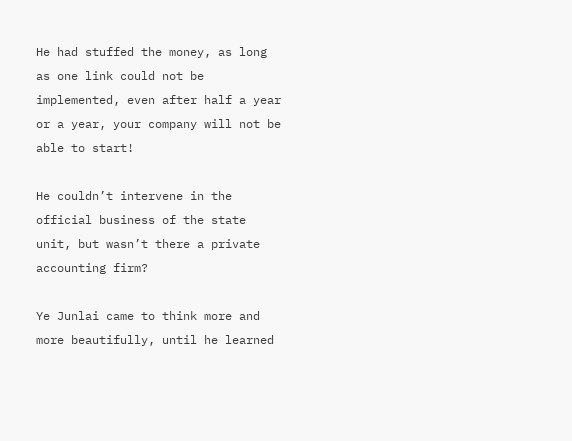He had stuffed the money, as long as one link could not be implemented, even after half a year or a year, your company will not be able to start!

He couldn’t intervene in the official business of the state unit, but wasn’t there a private accounting firm?

Ye Junlai came to think more and more beautifully, until he learned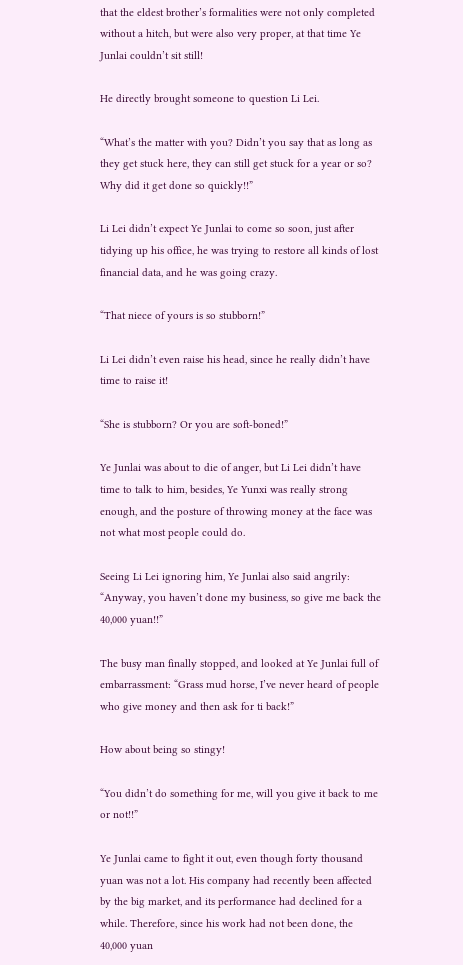that the eldest brother’s formalities were not only completed without a hitch, but were also very proper, at that time Ye Junlai couldn’t sit still!

He directly brought someone to question Li Lei.

“What’s the matter with you? Didn’t you say that as long as they get stuck here, they can still get stuck for a year or so? Why did it get done so quickly!!”

Li Lei didn’t expect Ye Junlai to come so soon, just after tidying up his office, he was trying to restore all kinds of lost financial data, and he was going crazy.

“That niece of yours is so stubborn!”

Li Lei didn’t even raise his head, since he really didn’t have time to raise it!

“She is stubborn? Or you are soft-boned!”

Ye Junlai was about to die of anger, but Li Lei didn’t have time to talk to him, besides, Ye Yunxi was really strong enough, and the posture of throwing money at the face was not what most people could do.

Seeing Li Lei ignoring him, Ye Junlai also said angrily: “Anyway, you haven’t done my business, so give me back the 40,000 yuan!!”

The busy man finally stopped, and looked at Ye Junlai full of embarrassment: “Grass mud horse, I’ve never heard of people who give money and then ask for ti back!”

How about being so stingy!

“You didn’t do something for me, will you give it back to me or not!!”

Ye Junlai came to fight it out, even though forty thousand yuan was not a lot. His company had recently been affected by the big market, and its performance had declined for a while. Therefore, since his work had not been done, the 40,000 yuan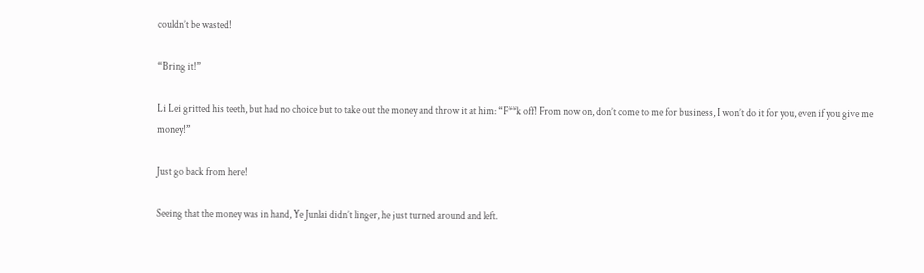couldn’t be wasted!

“Bring it!”

Li Lei gritted his teeth, but had no choice but to take out the money and throw it at him: “F**k off! From now on, don’t come to me for business, I won’t do it for you, even if you give me money!”

Just go back from here!

Seeing that the money was in hand, Ye Junlai didn’t linger, he just turned around and left.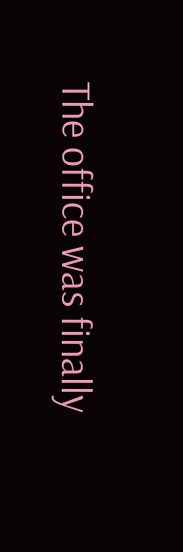The office was finally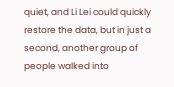quiet, and Li Lei could quickly restore the data, but in just a second, another group of people walked into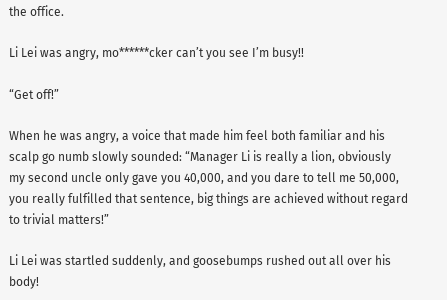the office.

Li Lei was angry, mo******cker can’t you see I’m busy!!

“Get off!”

When he was angry, a voice that made him feel both familiar and his scalp go numb slowly sounded: “Manager Li is really a lion, obviously my second uncle only gave you 40,000, and you dare to tell me 50,000, you really fulfilled that sentence, big things are achieved without regard to trivial matters!”

Li Lei was startled suddenly, and goosebumps rushed out all over his body!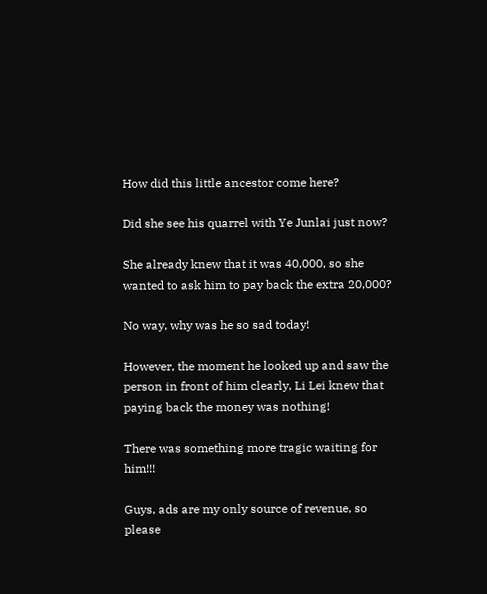How did this little ancestor come here?

Did she see his quarrel with Ye Junlai just now?

She already knew that it was 40,000, so she wanted to ask him to pay back the extra 20,000?

No way, why was he so sad today!

However, the moment he looked up and saw the person in front of him clearly, Li Lei knew that paying back the money was nothing!

There was something more tragic waiting for him!!!

Guys, ads are my only source of revenue, so please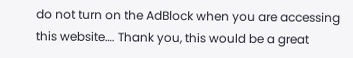do not turn on the AdBlock when you are accessing this website…. Thank you, this would be a great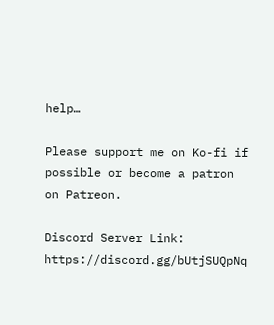help…

Please support me on Ko-fi if possible or become a patron on Patreon.

Discord Server Link: https://discord.gg/bUtjSUQpNq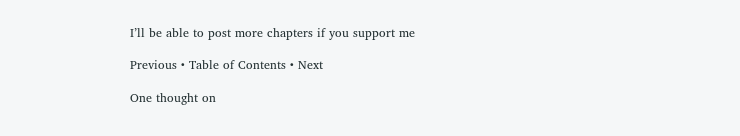I’ll be able to post more chapters if you support me

Previous • Table of Contents • Next

One thought on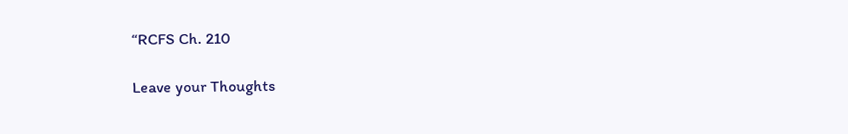“RCFS Ch. 210

Leave your Thoughts